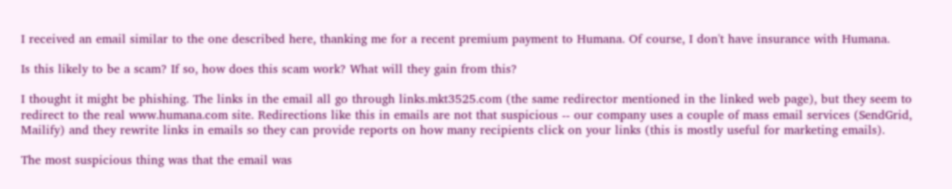I received an email similar to the one described here, thanking me for a recent premium payment to Humana. Of course, I don't have insurance with Humana.

Is this likely to be a scam? If so, how does this scam work? What will they gain from this?

I thought it might be phishing. The links in the email all go through links.mkt3525.com (the same redirector mentioned in the linked web page), but they seem to redirect to the real www.humana.com site. Redirections like this in emails are not that suspicious -- our company uses a couple of mass email services (SendGrid, Mailify) and they rewrite links in emails so they can provide reports on how many recipients click on your links (this is mostly useful for marketing emails).

The most suspicious thing was that the email was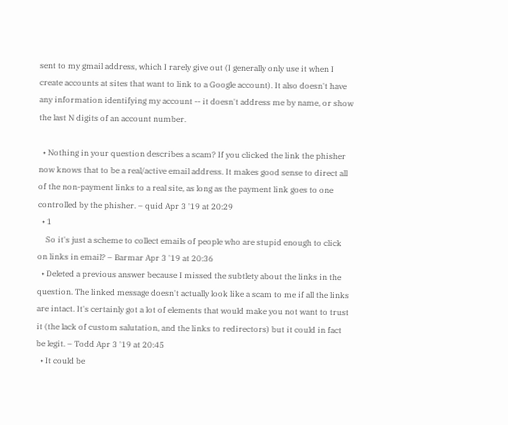sent to my gmail address, which I rarely give out (I generally only use it when I create accounts at sites that want to link to a Google account). It also doesn't have any information identifying my account -- it doesn't address me by name, or show the last N digits of an account number.

  • Nothing in your question describes a scam? If you clicked the link the phisher now knows that to be a real/active email address. It makes good sense to direct all of the non-payment links to a real site, as long as the payment link goes to one controlled by the phisher. – quid Apr 3 '19 at 20:29
  • 1
    So it's just a scheme to collect emails of people who are stupid enough to click on links in email? – Barmar Apr 3 '19 at 20:36
  • Deleted a previous answer because I missed the subtlety about the links in the question. The linked message doesn't actually look like a scam to me if all the links are intact. It's certainly got a lot of elements that would make you not want to trust it (the lack of custom salutation, and the links to redirectors) but it could in fact be legit. – Todd Apr 3 '19 at 20:45
  • It could be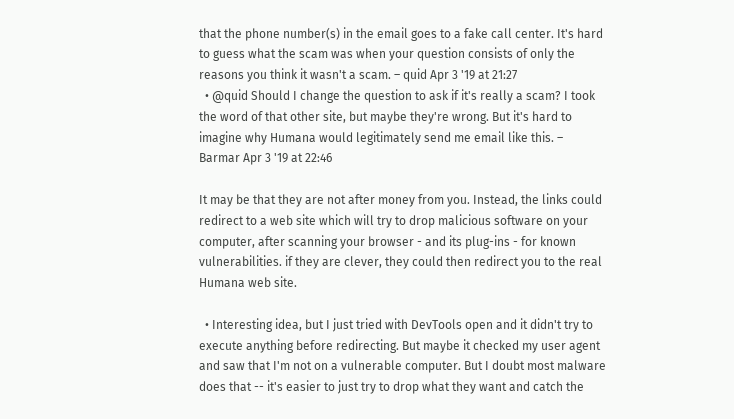that the phone number(s) in the email goes to a fake call center. It's hard to guess what the scam was when your question consists of only the reasons you think it wasn't a scam. – quid Apr 3 '19 at 21:27
  • @quid Should I change the question to ask if it's really a scam? I took the word of that other site, but maybe they're wrong. But it's hard to imagine why Humana would legitimately send me email like this. – Barmar Apr 3 '19 at 22:46

It may be that they are not after money from you. Instead, the links could redirect to a web site which will try to drop malicious software on your computer, after scanning your browser - and its plug-ins - for known vulnerabilities. if they are clever, they could then redirect you to the real Humana web site.

  • Interesting idea, but I just tried with DevTools open and it didn't try to execute anything before redirecting. But maybe it checked my user agent and saw that I'm not on a vulnerable computer. But I doubt most malware does that -- it's easier to just try to drop what they want and catch the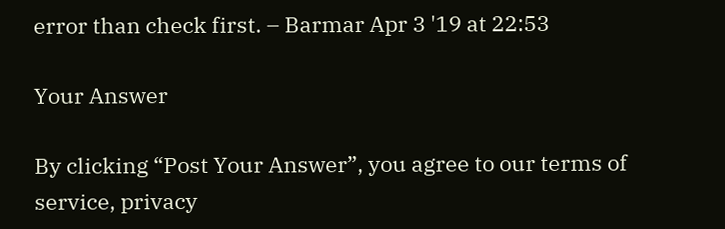error than check first. – Barmar Apr 3 '19 at 22:53

Your Answer

By clicking “Post Your Answer”, you agree to our terms of service, privacy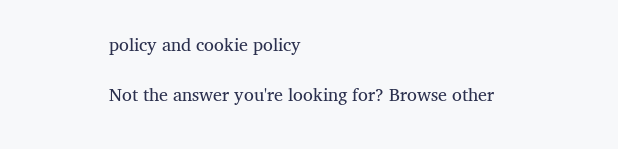policy and cookie policy

Not the answer you're looking for? Browse other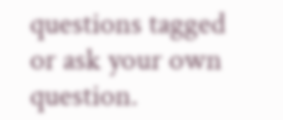questions tagged or ask your own question.